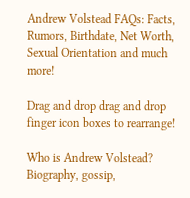Andrew Volstead FAQs: Facts, Rumors, Birthdate, Net Worth, Sexual Orientation and much more!

Drag and drop drag and drop finger icon boxes to rearrange!

Who is Andrew Volstead? Biography, gossip,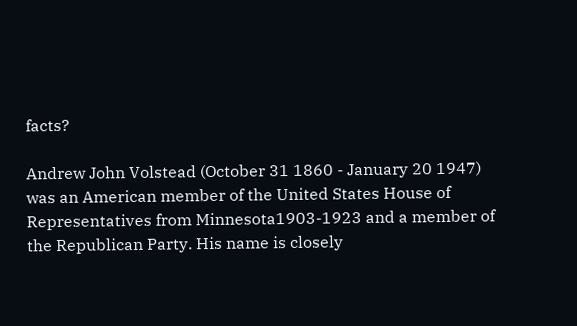facts?

Andrew John Volstead (October 31 1860 - January 20 1947) was an American member of the United States House of Representatives from Minnesota1903-1923 and a member of the Republican Party. His name is closely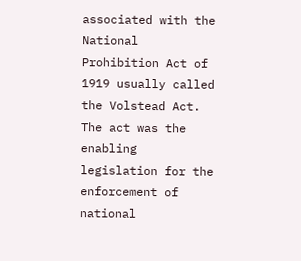associated with the National Prohibition Act of 1919 usually called the Volstead Act. The act was the enabling legislation for the enforcement of national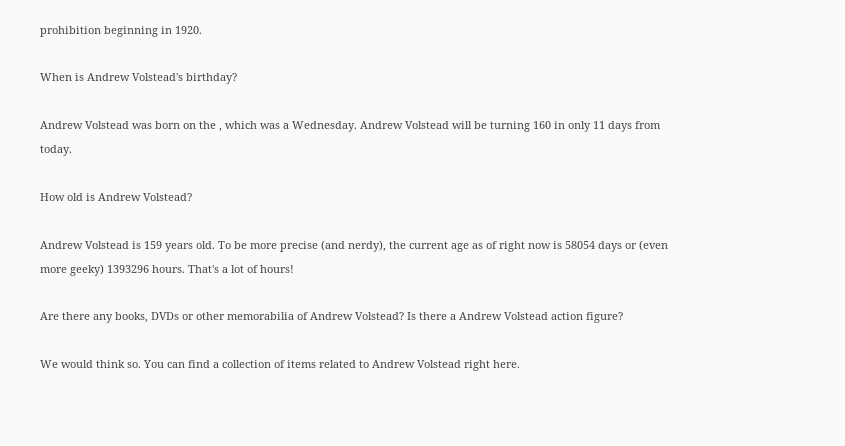prohibition beginning in 1920.

When is Andrew Volstead's birthday?

Andrew Volstead was born on the , which was a Wednesday. Andrew Volstead will be turning 160 in only 11 days from today.

How old is Andrew Volstead?

Andrew Volstead is 159 years old. To be more precise (and nerdy), the current age as of right now is 58054 days or (even more geeky) 1393296 hours. That's a lot of hours!

Are there any books, DVDs or other memorabilia of Andrew Volstead? Is there a Andrew Volstead action figure?

We would think so. You can find a collection of items related to Andrew Volstead right here.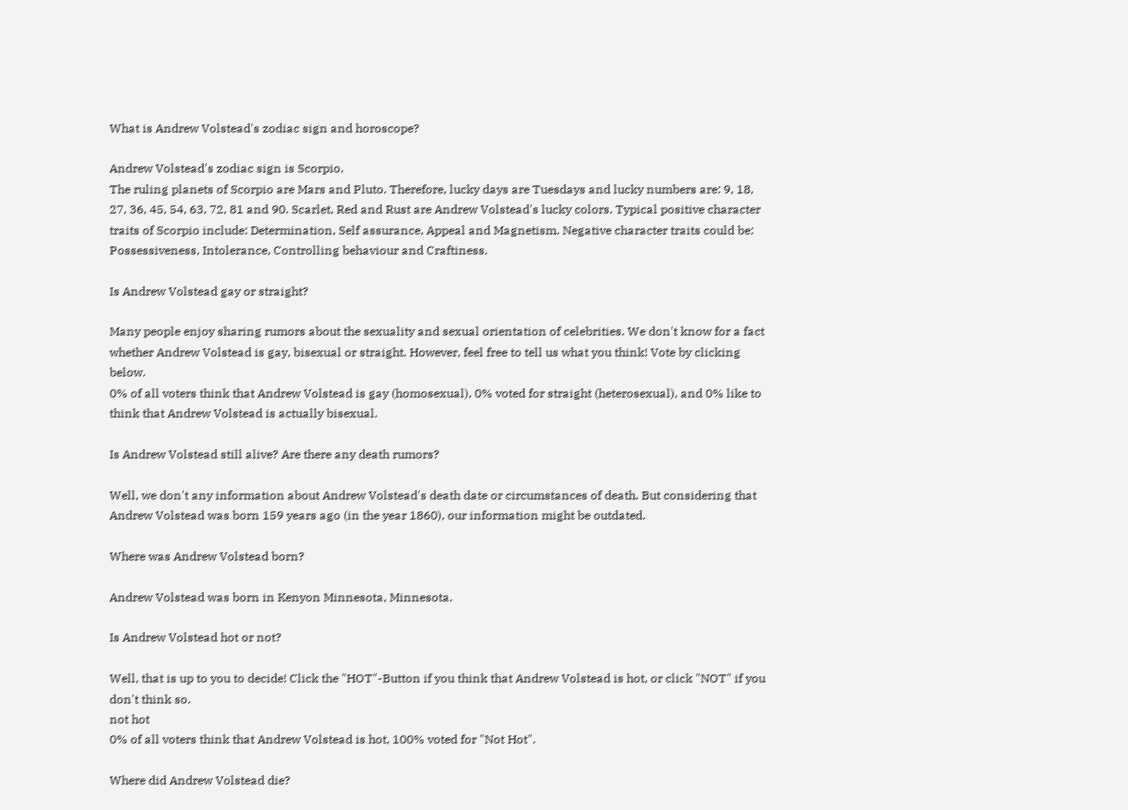What is Andrew Volstead's zodiac sign and horoscope?

Andrew Volstead's zodiac sign is Scorpio.
The ruling planets of Scorpio are Mars and Pluto. Therefore, lucky days are Tuesdays and lucky numbers are: 9, 18, 27, 36, 45, 54, 63, 72, 81 and 90. Scarlet, Red and Rust are Andrew Volstead's lucky colors. Typical positive character traits of Scorpio include: Determination, Self assurance, Appeal and Magnetism. Negative character traits could be: Possessiveness, Intolerance, Controlling behaviour and Craftiness.

Is Andrew Volstead gay or straight?

Many people enjoy sharing rumors about the sexuality and sexual orientation of celebrities. We don't know for a fact whether Andrew Volstead is gay, bisexual or straight. However, feel free to tell us what you think! Vote by clicking below.
0% of all voters think that Andrew Volstead is gay (homosexual), 0% voted for straight (heterosexual), and 0% like to think that Andrew Volstead is actually bisexual.

Is Andrew Volstead still alive? Are there any death rumors?

Well, we don't any information about Andrew Volstead's death date or circumstances of death. But considering that Andrew Volstead was born 159 years ago (in the year 1860), our information might be outdated.

Where was Andrew Volstead born?

Andrew Volstead was born in Kenyon Minnesota, Minnesota.

Is Andrew Volstead hot or not?

Well, that is up to you to decide! Click the "HOT"-Button if you think that Andrew Volstead is hot, or click "NOT" if you don't think so.
not hot
0% of all voters think that Andrew Volstead is hot, 100% voted for "Not Hot".

Where did Andrew Volstead die?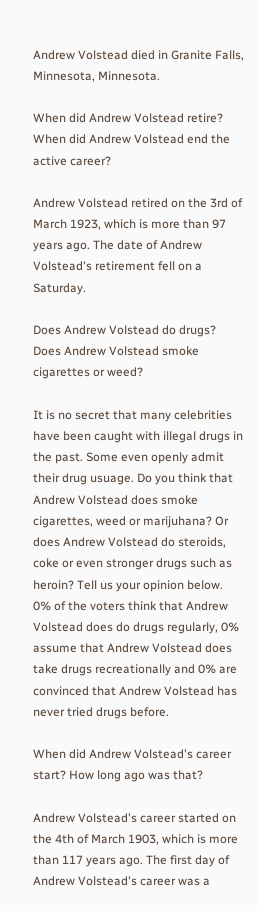Andrew Volstead died in Granite Falls, Minnesota, Minnesota.

When did Andrew Volstead retire? When did Andrew Volstead end the active career?

Andrew Volstead retired on the 3rd of March 1923, which is more than 97 years ago. The date of Andrew Volstead's retirement fell on a Saturday.

Does Andrew Volstead do drugs? Does Andrew Volstead smoke cigarettes or weed?

It is no secret that many celebrities have been caught with illegal drugs in the past. Some even openly admit their drug usuage. Do you think that Andrew Volstead does smoke cigarettes, weed or marijuhana? Or does Andrew Volstead do steroids, coke or even stronger drugs such as heroin? Tell us your opinion below.
0% of the voters think that Andrew Volstead does do drugs regularly, 0% assume that Andrew Volstead does take drugs recreationally and 0% are convinced that Andrew Volstead has never tried drugs before.

When did Andrew Volstead's career start? How long ago was that?

Andrew Volstead's career started on the 4th of March 1903, which is more than 117 years ago. The first day of Andrew Volstead's career was a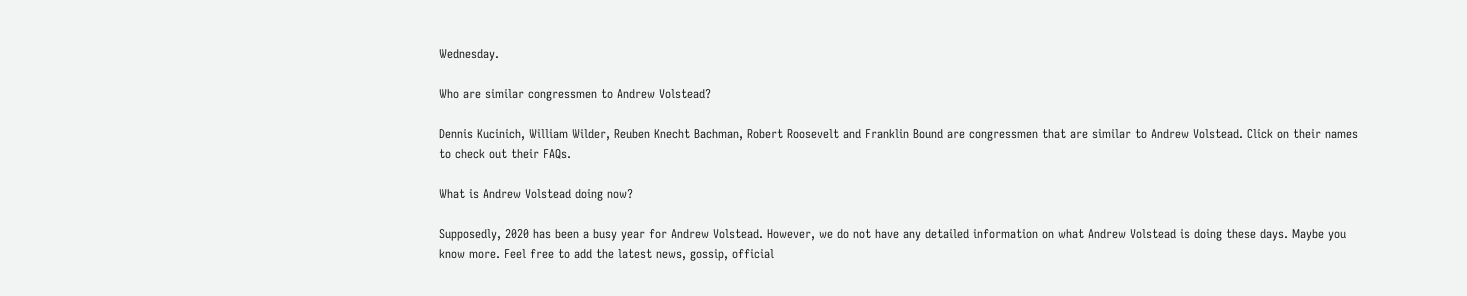Wednesday.

Who are similar congressmen to Andrew Volstead?

Dennis Kucinich, William Wilder, Reuben Knecht Bachman, Robert Roosevelt and Franklin Bound are congressmen that are similar to Andrew Volstead. Click on their names to check out their FAQs.

What is Andrew Volstead doing now?

Supposedly, 2020 has been a busy year for Andrew Volstead. However, we do not have any detailed information on what Andrew Volstead is doing these days. Maybe you know more. Feel free to add the latest news, gossip, official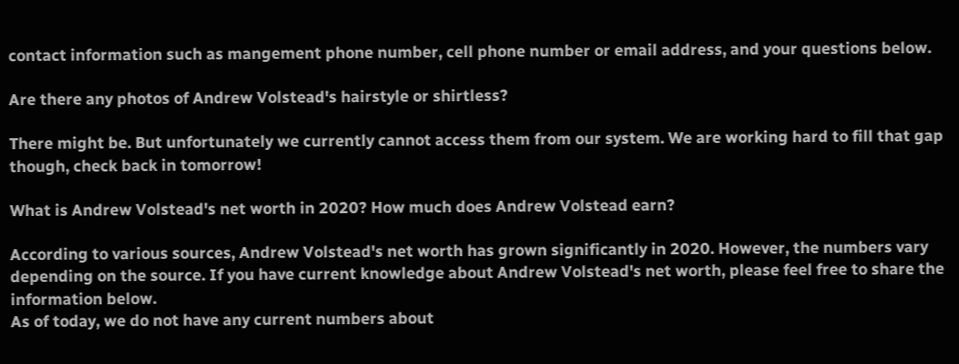contact information such as mangement phone number, cell phone number or email address, and your questions below.

Are there any photos of Andrew Volstead's hairstyle or shirtless?

There might be. But unfortunately we currently cannot access them from our system. We are working hard to fill that gap though, check back in tomorrow!

What is Andrew Volstead's net worth in 2020? How much does Andrew Volstead earn?

According to various sources, Andrew Volstead's net worth has grown significantly in 2020. However, the numbers vary depending on the source. If you have current knowledge about Andrew Volstead's net worth, please feel free to share the information below.
As of today, we do not have any current numbers about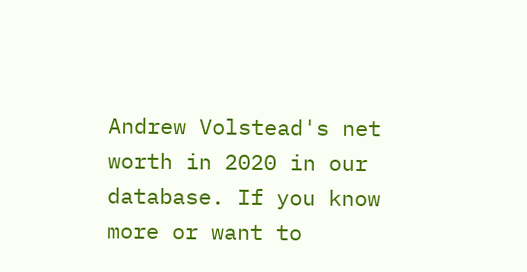Andrew Volstead's net worth in 2020 in our database. If you know more or want to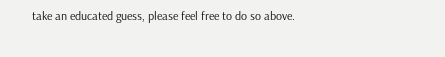take an educated guess, please feel free to do so above.